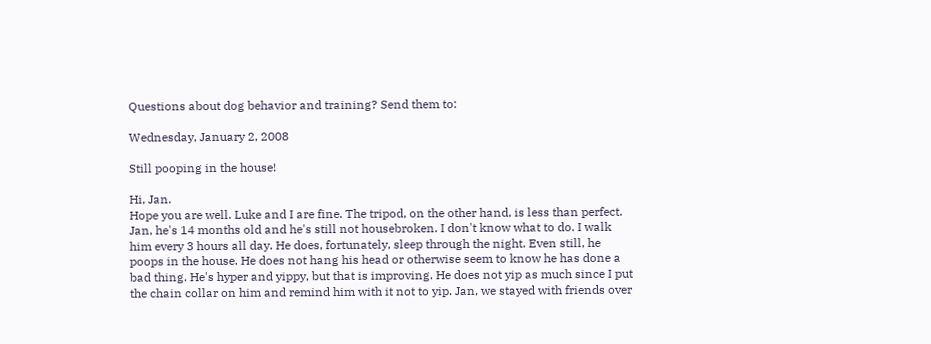Questions about dog behavior and training? Send them to:

Wednesday, January 2, 2008

Still pooping in the house!

Hi, Jan.
Hope you are well. Luke and I are fine. The tripod, on the other hand, is less than perfect. Jan, he's 14 months old and he's still not housebroken. I don't know what to do. I walk him every 3 hours all day. He does, fortunately, sleep through the night. Even still, he poops in the house. He does not hang his head or otherwise seem to know he has done a bad thing. He's hyper and yippy, but that is improving. He does not yip as much since I put the chain collar on him and remind him with it not to yip. Jan, we stayed with friends over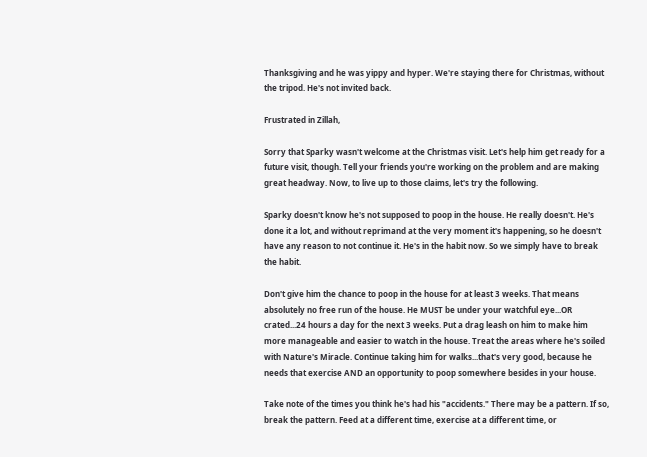Thanksgiving and he was yippy and hyper. We're staying there for Christmas, without the tripod. He's not invited back.

Frustrated in Zillah,

Sorry that Sparky wasn't welcome at the Christmas visit. Let's help him get ready for a future visit, though. Tell your friends you're working on the problem and are making great headway. Now, to live up to those claims, let's try the following.

Sparky doesn't know he's not supposed to poop in the house. He really doesn't. He's done it a lot, and without reprimand at the very moment it's happening, so he doesn't have any reason to not continue it. He's in the habit now. So we simply have to break the habit.

Don't give him the chance to poop in the house for at least 3 weeks. That means absolutely no free run of the house. He MUST be under your watchful eye...OR crated...24 hours a day for the next 3 weeks. Put a drag leash on him to make him more manageable and easier to watch in the house. Treat the areas where he's soiled with Nature's Miracle. Continue taking him for walks...that's very good, because he needs that exercise AND an opportunity to poop somewhere besides in your house.

Take note of the times you think he's had his "accidents." There may be a pattern. If so, break the pattern. Feed at a different time, exercise at a different time, or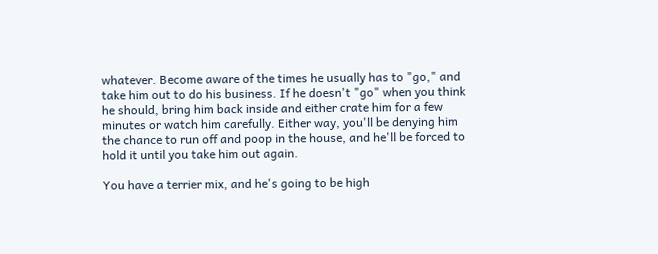whatever. Become aware of the times he usually has to "go," and take him out to do his business. If he doesn't "go" when you think he should, bring him back inside and either crate him for a few minutes or watch him carefully. Either way, you'll be denying him the chance to run off and poop in the house, and he'll be forced to hold it until you take him out again.

You have a terrier mix, and he's going to be high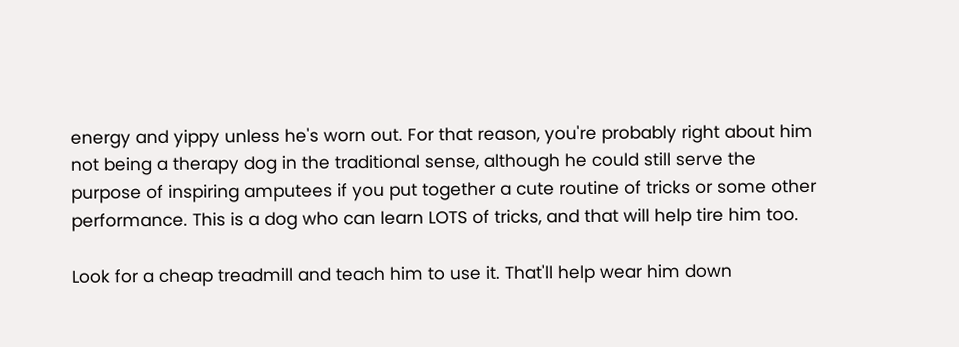energy and yippy unless he's worn out. For that reason, you're probably right about him not being a therapy dog in the traditional sense, although he could still serve the purpose of inspiring amputees if you put together a cute routine of tricks or some other performance. This is a dog who can learn LOTS of tricks, and that will help tire him too.

Look for a cheap treadmill and teach him to use it. That'll help wear him down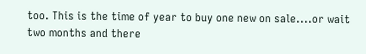too. This is the time of year to buy one new on sale....or wait two months and there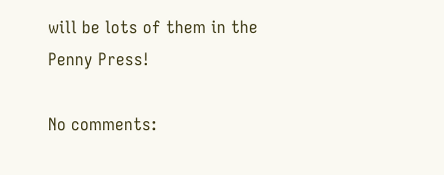will be lots of them in the Penny Press!

No comments: